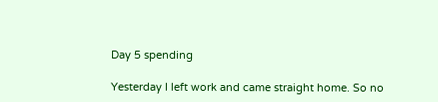Day 5 spending

Yesterday I left work and came straight home. So no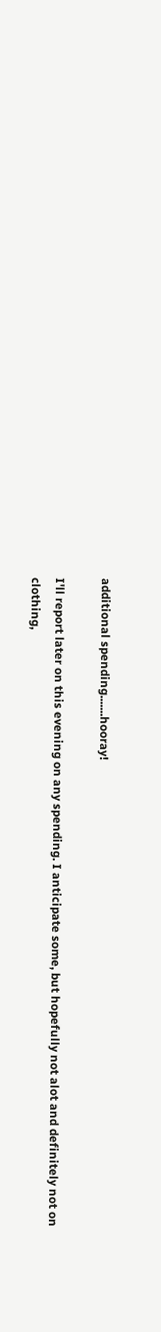additional spending.......hooray!

I'll report later on this evening on any spending. I anticipate some, but hopefully not alot and definitely not on clothing,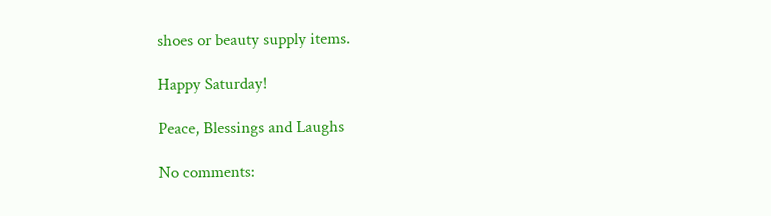shoes or beauty supply items.

Happy Saturday!

Peace, Blessings and Laughs

No comments: